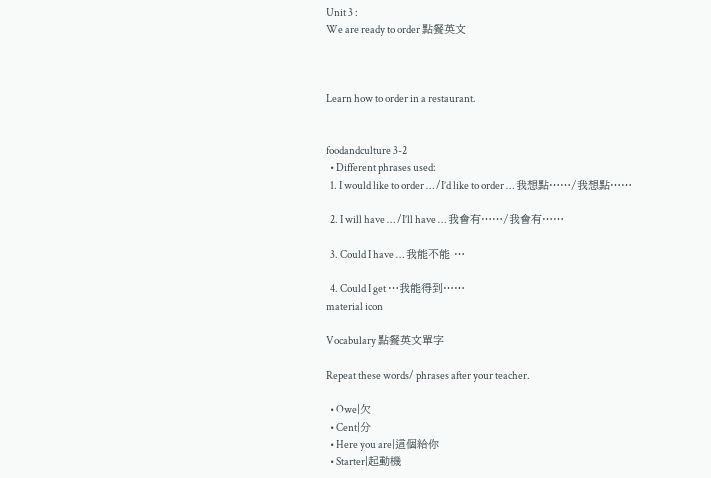Unit 3 :
We are ready to order 點餐英文



Learn how to order in a restaurant.


foodandculture 3-2
  • Different phrases used:
  1. I would like to order … /I’d like to order … 我想點……/我想點……

  2. I will have … /I’ll have … 我會有……/我會有……

  3. Could I have … 我能不能 …

  4. Could I get …我能得到……
material icon

Vocabulary 點餐英文單字

Repeat these words/ phrases after your teacher.

  • Owe|欠
  • Cent|分
  • Here you are|這個給你
  • Starter|起動機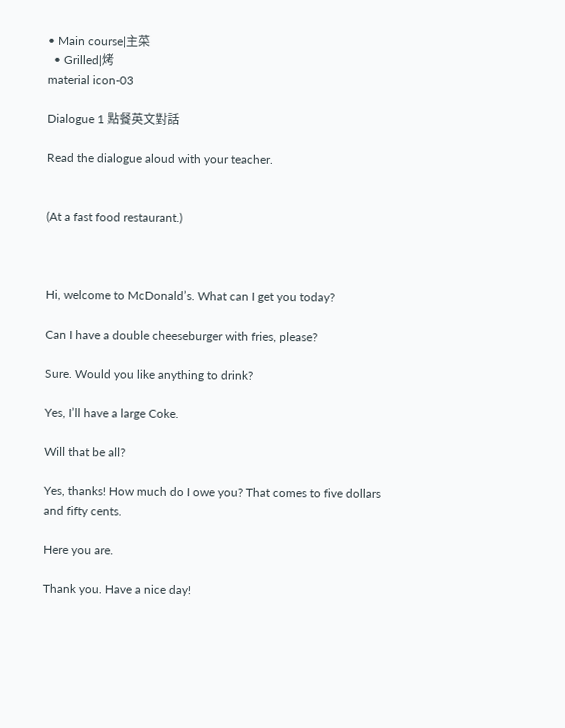• Main course|主菜
  • Grilled|烤
material icon-03

Dialogue 1 點餐英文對話

Read the dialogue aloud with your teacher.


(At a fast food restaurant.)



Hi, welcome to McDonald’s. What can I get you today?

Can I have a double cheeseburger with fries, please?

Sure. Would you like anything to drink?

Yes, I’ll have a large Coke.

Will that be all?

Yes, thanks! How much do I owe you? That comes to five dollars and fifty cents.

Here you are.

Thank you. Have a nice day!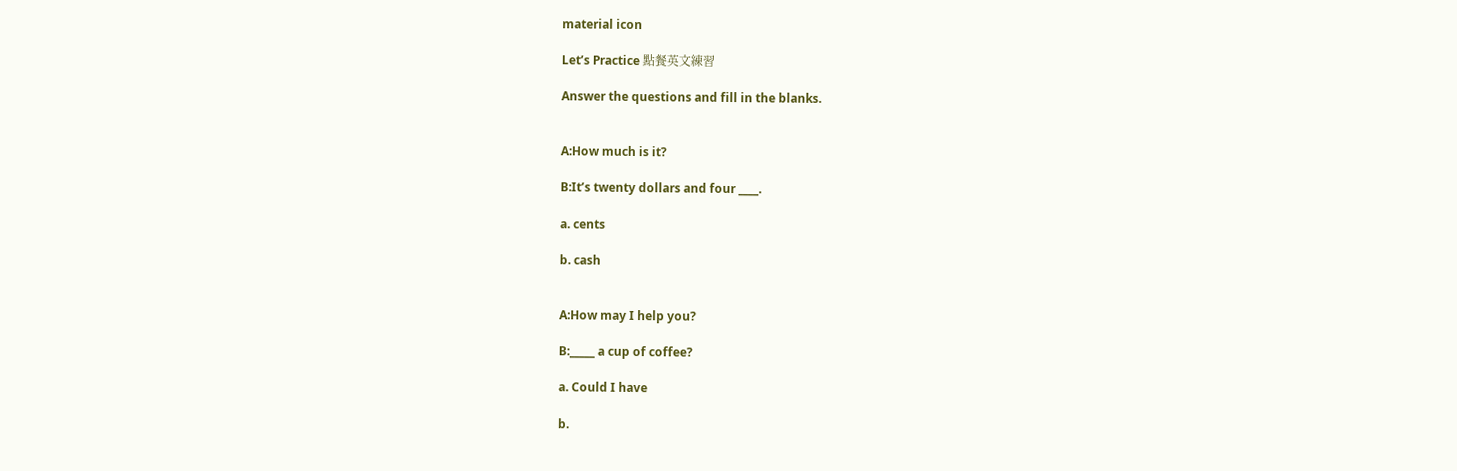material icon

Let’s Practice 點餐英文練習

Answer the questions and fill in the blanks.


A:How much is it?

B:It’s twenty dollars and four ____.

a. cents

b. cash


A:How may I help you?

B:_____ a cup of coffee?

a. Could I have

b.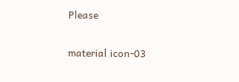Please

material icon-03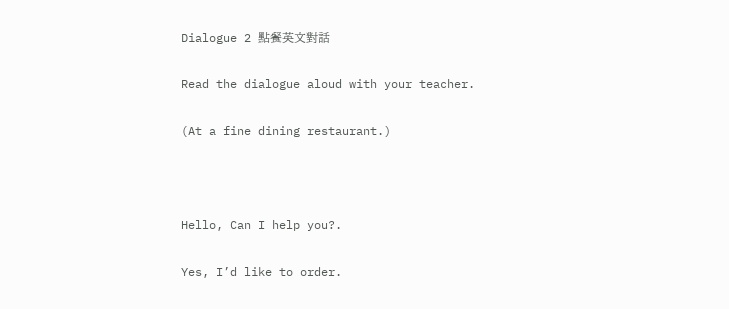Dialogue 2 點餐英文對話

Read the dialogue aloud with your teacher.

(At a fine dining restaurant.)



Hello, Can I help you?.

Yes, I’d like to order.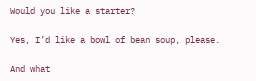Would you like a starter?

Yes, I’d like a bowl of bean soup, please.

And what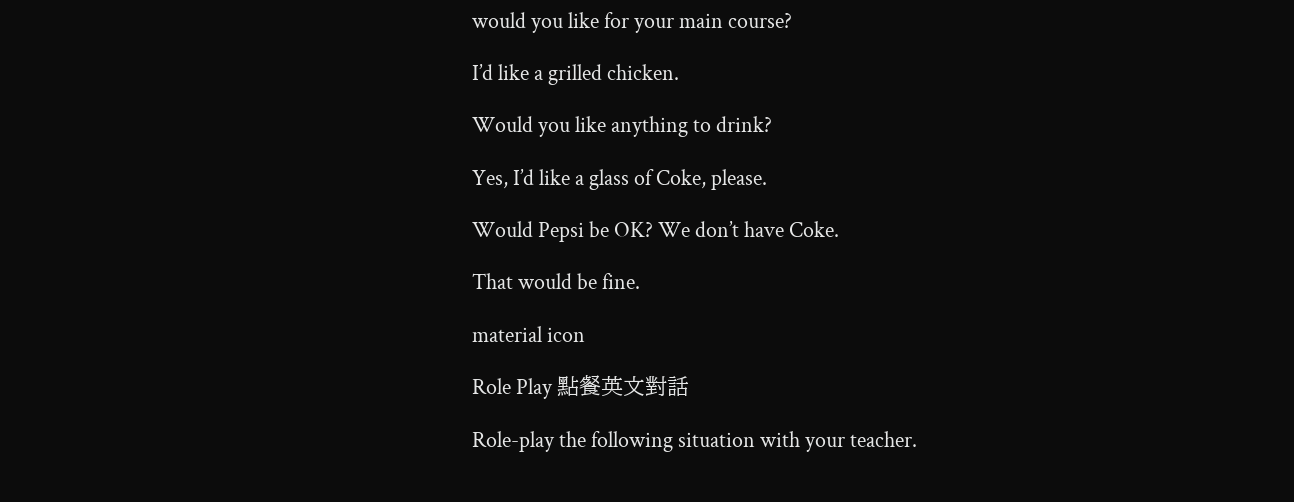would you like for your main course?

I’d like a grilled chicken.

Would you like anything to drink?

Yes, I’d like a glass of Coke, please.

Would Pepsi be OK? We don’t have Coke.

That would be fine.

material icon

Role Play 點餐英文對話

Role-play the following situation with your teacher.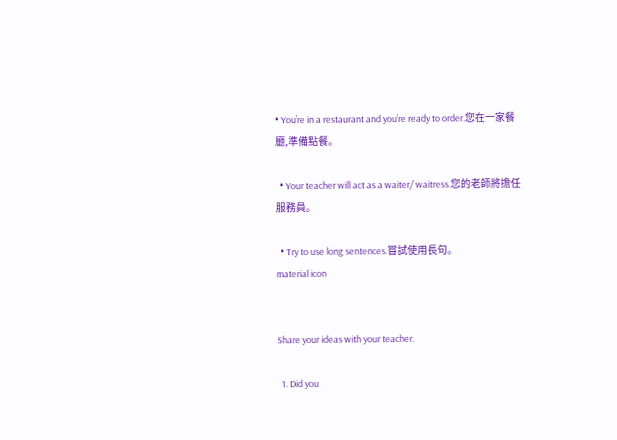• You’re in a restaurant and you’re ready to order.您在一家餐廳,準備點餐。

  • Your teacher will act as a waiter/ waitress.您的老師將擔任服務員。

  • Try to use long sentences.嘗試使用長句。
material icon


Share your ideas with your teacher.

  1. Did you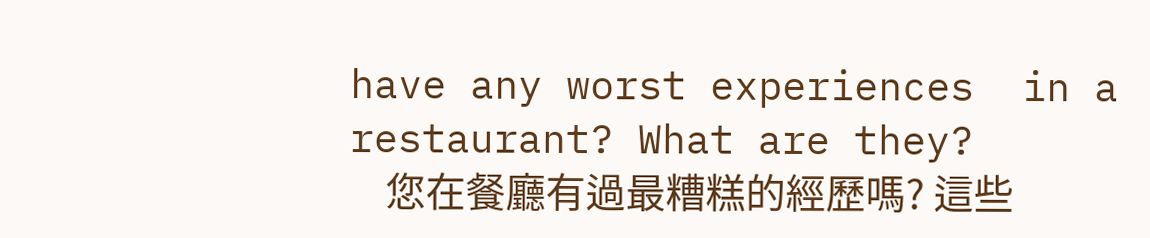have any worst experiences  in a restaurant? What are they?
    您在餐廳有過最糟糕的經歷嗎? 這些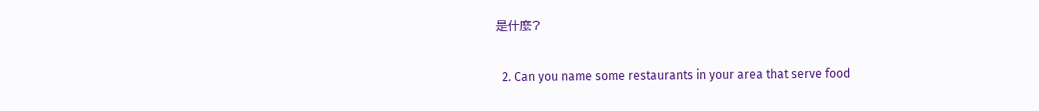是什麼?

  2. Can you name some restaurants in your area that serve food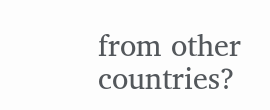from other countries?